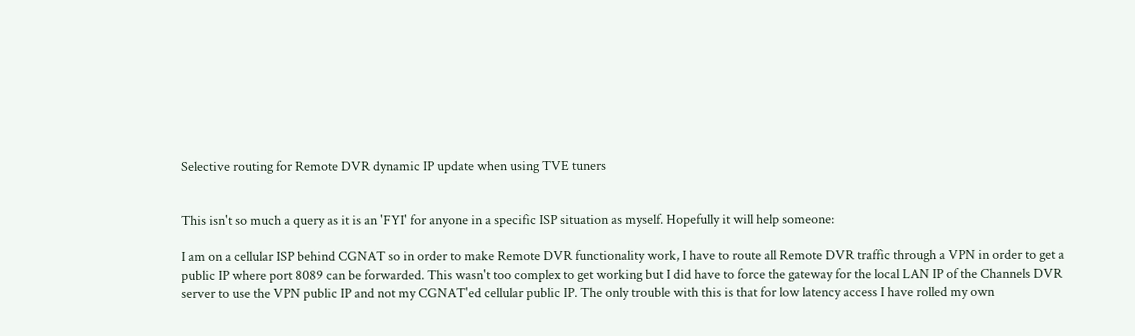Selective routing for Remote DVR dynamic IP update when using TVE tuners


This isn't so much a query as it is an 'FYI' for anyone in a specific ISP situation as myself. Hopefully it will help someone:

I am on a cellular ISP behind CGNAT so in order to make Remote DVR functionality work, I have to route all Remote DVR traffic through a VPN in order to get a public IP where port 8089 can be forwarded. This wasn't too complex to get working but I did have to force the gateway for the local LAN IP of the Channels DVR server to use the VPN public IP and not my CGNAT'ed cellular public IP. The only trouble with this is that for low latency access I have rolled my own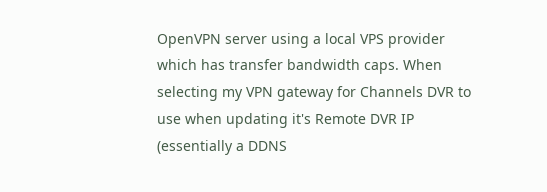OpenVPN server using a local VPS provider which has transfer bandwidth caps. When selecting my VPN gateway for Channels DVR to use when updating it's Remote DVR IP (essentially a DDNS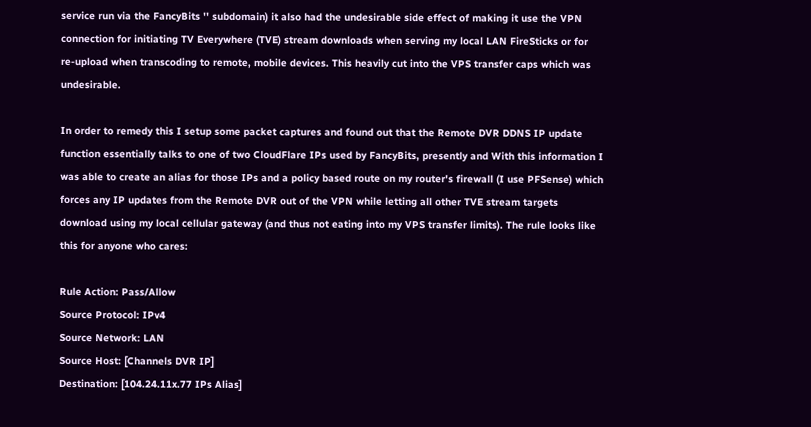service run via the FancyBits '' subdomain) it also had the undesirable side effect of making it use the VPN connection for initiating TV Everywhere (TVE) stream downloads when serving my local LAN FireSticks or for re-upload when transcoding to remote, mobile devices. This heavily cut into the VPS transfer caps which was undesirable.

In order to remedy this I setup some packet captures and found out that the Remote DVR DDNS IP update function essentially talks to one of two CloudFlare IPs used by FancyBits, presently and With this information I was able to create an alias for those IPs and a policy based route on my router's firewall (I use PFSense) which forces any IP updates from the Remote DVR out of the VPN while letting all other TVE stream targets download using my local cellular gateway (and thus not eating into my VPS transfer limits). The rule looks like this for anyone who cares:

Rule Action: Pass/Allow
Source Protocol: IPv4
Source Network: LAN
Source Host: [Channels DVR IP]
Destination: [104.24.11x.77 IPs Alias]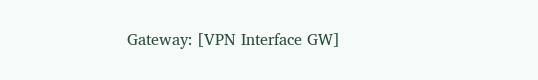Gateway: [VPN Interface GW]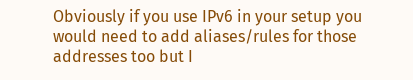Obviously if you use IPv6 in your setup you would need to add aliases/rules for those addresses too but I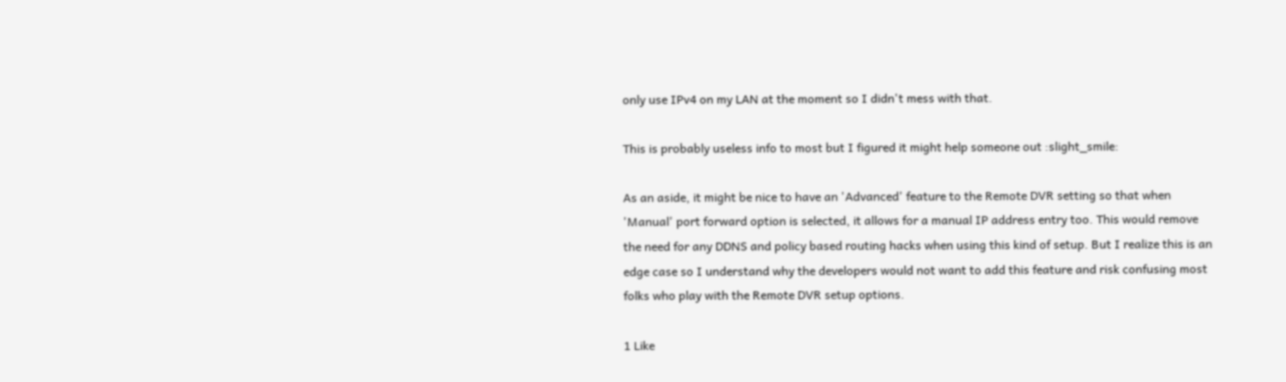only use IPv4 on my LAN at the moment so I didn't mess with that.

This is probably useless info to most but I figured it might help someone out :slight_smile:

As an aside, it might be nice to have an 'Advanced' feature to the Remote DVR setting so that when 'Manual' port forward option is selected, it allows for a manual IP address entry too. This would remove the need for any DDNS and policy based routing hacks when using this kind of setup. But I realize this is an edge case so I understand why the developers would not want to add this feature and risk confusing most folks who play with the Remote DVR setup options.

1 Like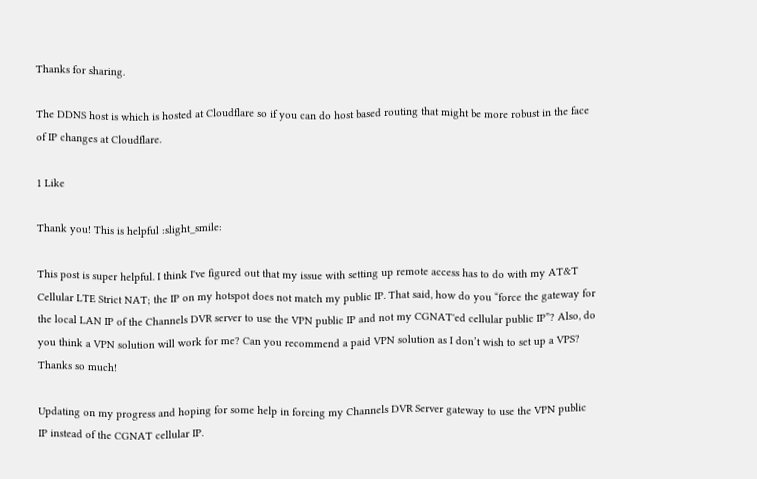Thanks for sharing.

The DDNS host is which is hosted at Cloudflare so if you can do host based routing that might be more robust in the face of IP changes at Cloudflare.

1 Like

Thank you! This is helpful :slight_smile:

This post is super helpful. I think I've figured out that my issue with setting up remote access has to do with my AT&T Cellular LTE Strict NAT; the IP on my hotspot does not match my public IP. That said, how do you “force the gateway for the local LAN IP of the Channels DVR server to use the VPN public IP and not my CGNAT'ed cellular public IP”? Also, do you think a VPN solution will work for me? Can you recommend a paid VPN solution as I don’t wish to set up a VPS? Thanks so much!

Updating on my progress and hoping for some help in forcing my Channels DVR Server gateway to use the VPN public IP instead of the CGNAT cellular IP.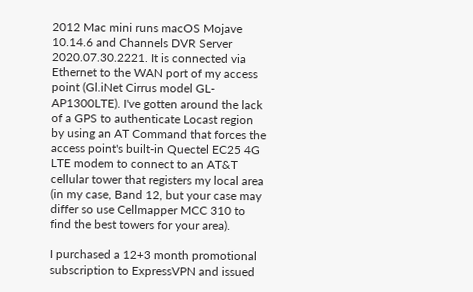2012 Mac mini runs macOS Mojave 10.14.6 and Channels DVR Server 2020.07.30.2221. It is connected via Ethernet to the WAN port of my access point (Gl.iNet Cirrus model GL-AP1300LTE). I've gotten around the lack of a GPS to authenticate Locast region by using an AT Command that forces the access point's built-in Quectel EC25 4G LTE modem to connect to an AT&T cellular tower that registers my local area (in my case, Band 12, but your case may differ so use Cellmapper MCC 310 to find the best towers for your area).

I purchased a 12+3 month promotional subscription to ExpressVPN and issued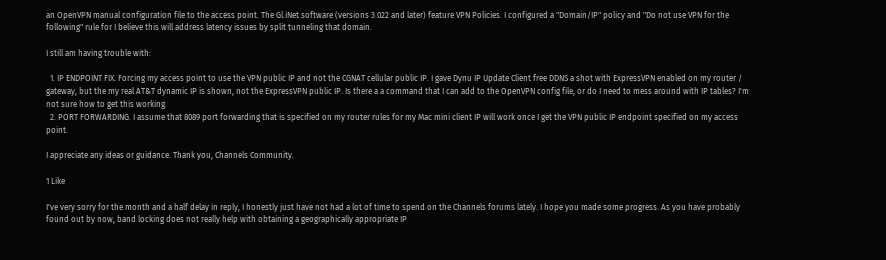an OpenVPN manual configuration file to the access point. The Gl.iNet software (versions 3.022 and later) feature VPN Policies. I configured a "Domain/IP" policy and "Do not use VPN for the following" rule for I believe this will address latency issues by split tunneling that domain.

I still am having trouble with:

  1. IP ENDPOINT FIX. Forcing my access point to use the VPN public IP and not the CGNAT cellular public IP. I gave Dynu IP Update Client free DDNS a shot with ExpressVPN enabled on my router / gateway, but the my real AT&T dynamic IP is shown, not the ExpressVPN public IP. Is there a a command that I can add to the OpenVPN config file, or do I need to mess around with IP tables? I'm not sure how to get this working.
  2. PORT FORWARDING. I assume that 8089 port forwarding that is specified on my router rules for my Mac mini client IP will work once I get the VPN public IP endpoint specified on my access point.

I appreciate any ideas or guidance. Thank you, Channels Community.

1 Like

I've very sorry for the month and a half delay in reply, I honestly just have not had a lot of time to spend on the Channels forums lately. I hope you made some progress. As you have probably found out by now, band locking does not really help with obtaining a geographically appropriate IP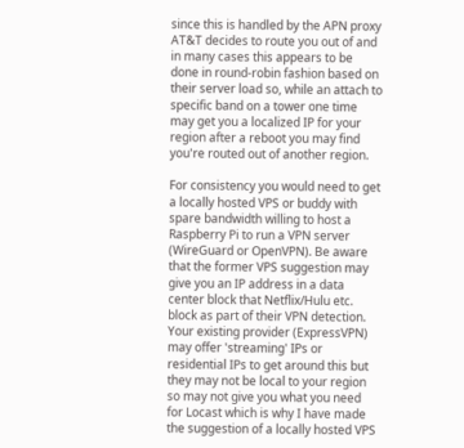since this is handled by the APN proxy AT&T decides to route you out of and in many cases this appears to be done in round-robin fashion based on their server load so, while an attach to specific band on a tower one time may get you a localized IP for your region after a reboot you may find you're routed out of another region.

For consistency you would need to get a locally hosted VPS or buddy with spare bandwidth willing to host a Raspberry Pi to run a VPN server (WireGuard or OpenVPN). Be aware that the former VPS suggestion may give you an IP address in a data center block that Netflix/Hulu etc. block as part of their VPN detection. Your existing provider (ExpressVPN) may offer 'streaming' IPs or residential IPs to get around this but they may not be local to your region so may not give you what you need for Locast which is why I have made the suggestion of a locally hosted VPS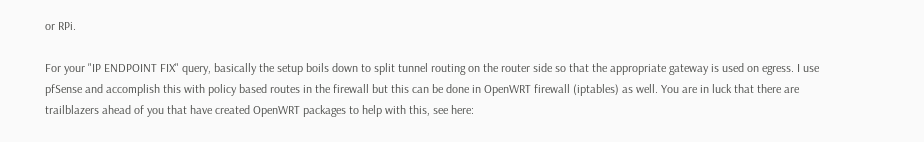or RPi.

For your "IP ENDPOINT FIX" query, basically the setup boils down to split tunnel routing on the router side so that the appropriate gateway is used on egress. I use pfSense and accomplish this with policy based routes in the firewall but this can be done in OpenWRT firewall (iptables) as well. You are in luck that there are trailblazers ahead of you that have created OpenWRT packages to help with this, see here: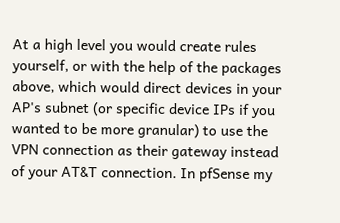At a high level you would create rules yourself, or with the help of the packages above, which would direct devices in your AP's subnet (or specific device IPs if you wanted to be more granular) to use the VPN connection as their gateway instead of your AT&T connection. In pfSense my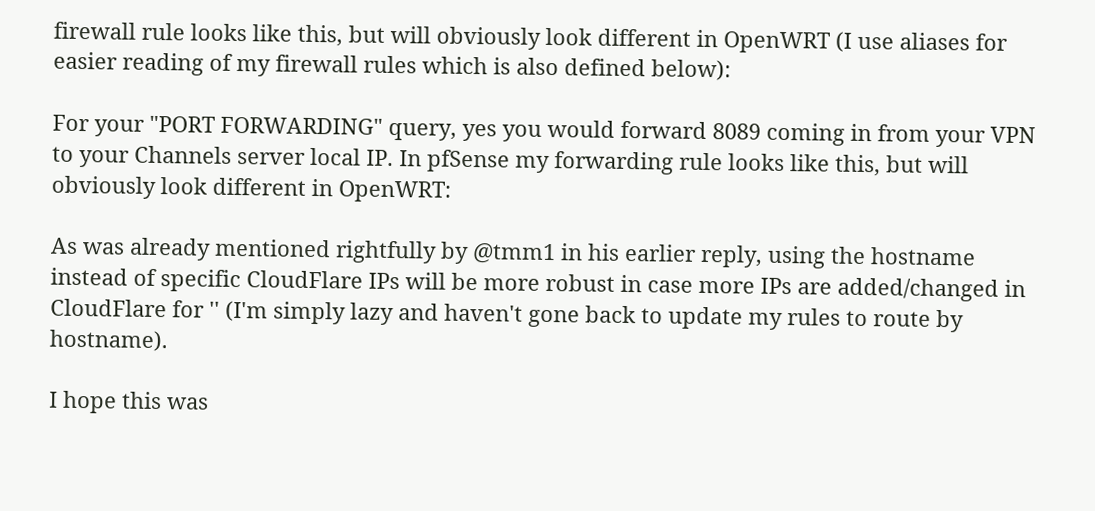firewall rule looks like this, but will obviously look different in OpenWRT (I use aliases for easier reading of my firewall rules which is also defined below):

For your "PORT FORWARDING" query, yes you would forward 8089 coming in from your VPN to your Channels server local IP. In pfSense my forwarding rule looks like this, but will obviously look different in OpenWRT:

As was already mentioned rightfully by @tmm1 in his earlier reply, using the hostname instead of specific CloudFlare IPs will be more robust in case more IPs are added/changed in CloudFlare for '' (I'm simply lazy and haven't gone back to update my rules to route by hostname).

I hope this was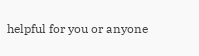helpful for you or anyone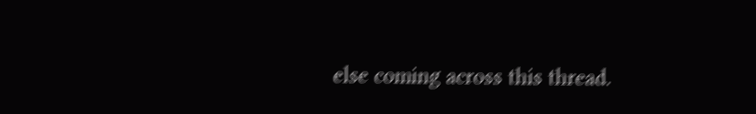else coming across this thread.